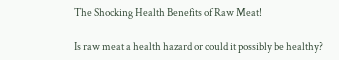The Shocking Health Benefits of Raw Meat!

Is raw meat a health hazard or could it possibly be healthy?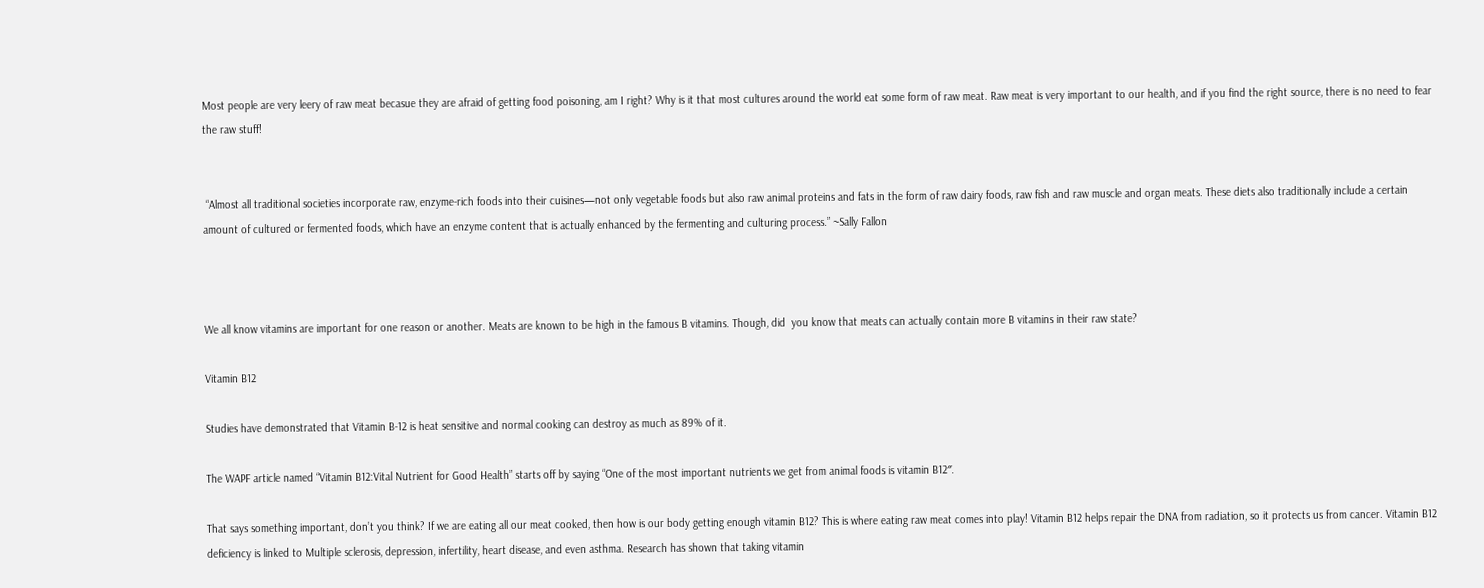Most people are very leery of raw meat becasue they are afraid of getting food poisoning, am I right? Why is it that most cultures around the world eat some form of raw meat. Raw meat is very important to our health, and if you find the right source, there is no need to fear the raw stuff!


 “Almost all traditional societies incorporate raw, enzyme-rich foods into their cuisines—not only vegetable foods but also raw animal proteins and fats in the form of raw dairy foods, raw fish and raw muscle and organ meats. These diets also traditionally include a certain amount of cultured or fermented foods, which have an enzyme content that is actually enhanced by the fermenting and culturing process.” ~Sally Fallon



We all know vitamins are important for one reason or another. Meats are known to be high in the famous B vitamins. Though, did  you know that meats can actually contain more B vitamins in their raw state?

Vitamin B12

Studies have demonstrated that Vitamin B-12 is heat sensitive and normal cooking can destroy as much as 89% of it.

The WAPF article named “Vitamin B12:Vital Nutrient for Good Health” starts off by saying “One of the most important nutrients we get from animal foods is vitamin B12″.

That says something important, don’t you think? If we are eating all our meat cooked, then how is our body getting enough vitamin B12? This is where eating raw meat comes into play! Vitamin B12 helps repair the DNA from radiation, so it protects us from cancer. Vitamin B12 deficiency is linked to Multiple sclerosis, depression, infertility, heart disease, and even asthma. Research has shown that taking vitamin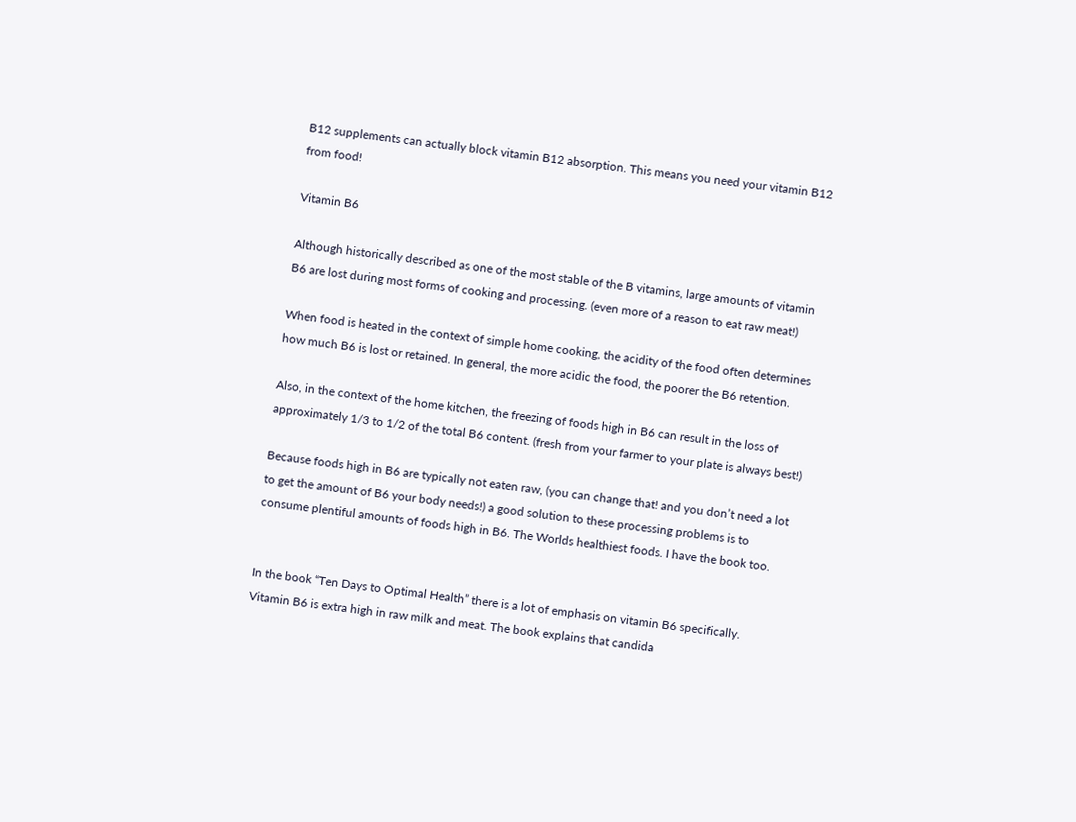B12 supplements can actually block vitamin B12 absorption. This means you need your vitamin B12 from food!

Vitamin B6

Although historically described as one of the most stable of the B vitamins, large amounts of vitamin B6 are lost during most forms of cooking and processing. (even more of a reason to eat raw meat!)

When food is heated in the context of simple home cooking, the acidity of the food often determines how much B6 is lost or retained. In general, the more acidic the food, the poorer the B6 retention.

Also, in the context of the home kitchen, the freezing of foods high in B6 can result in the loss of approximately 1/3 to 1/2 of the total B6 content. (fresh from your farmer to your plate is always best!)

Because foods high in B6 are typically not eaten raw, (you can change that! and you don’t need a lot to get the amount of B6 your body needs!) a good solution to these processing problems is to consume plentiful amounts of foods high in B6. The Worlds healthiest foods. I have the book too.


In the book “Ten Days to Optimal Health” there is a lot of emphasis on vitamin B6 specifically. Vitamin B6 is extra high in raw milk and meat. The book explains that candida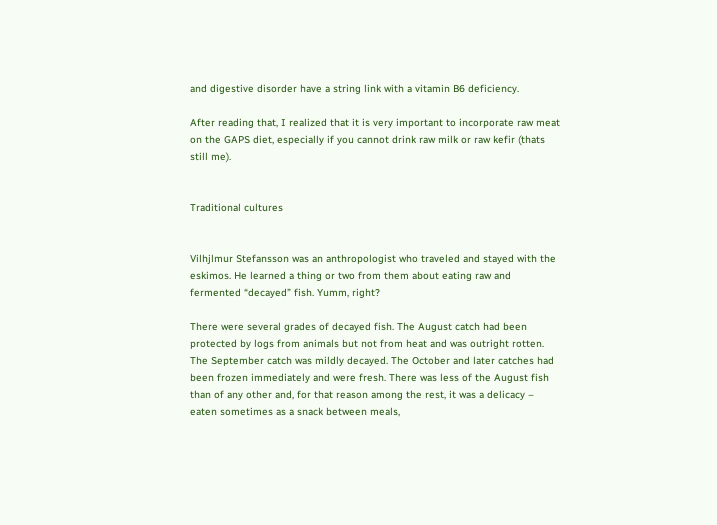and digestive disorder have a string link with a vitamin B6 deficiency.

After reading that, I realized that it is very important to incorporate raw meat on the GAPS diet, especially if you cannot drink raw milk or raw kefir (thats still me).


Traditional cultures


Vilhjlmur Stefansson was an anthropologist who traveled and stayed with the eskimos. He learned a thing or two from them about eating raw and fermented “decayed” fish. Yumm, right?

There were several grades of decayed fish. The August catch had been protected by logs from animals but not from heat and was outright rotten. The September catch was mildly decayed. The October and later catches had been frozen immediately and were fresh. There was less of the August fish than of any other and, for that reason among the rest, it was a delicacy – eaten sometimes as a snack between meals,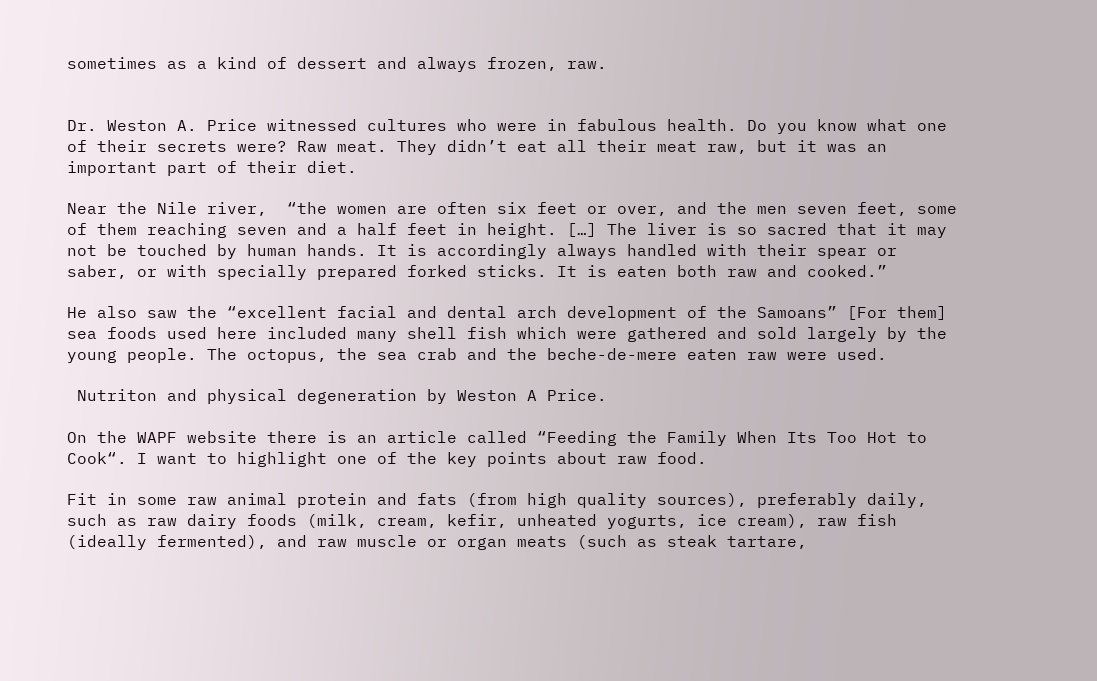sometimes as a kind of dessert and always frozen, raw.


Dr. Weston A. Price witnessed cultures who were in fabulous health. Do you know what one of their secrets were? Raw meat. They didn’t eat all their meat raw, but it was an important part of their diet.

Near the Nile river,  “the women are often six feet or over, and the men seven feet, some of them reaching seven and a half feet in height. […] The liver is so sacred that it may not be touched by human hands. It is accordingly always handled with their spear or saber, or with specially prepared forked sticks. It is eaten both raw and cooked.”

He also saw the “excellent facial and dental arch development of the Samoans” [For them] sea foods used here included many shell fish which were gathered and sold largely by the young people. The octopus, the sea crab and the beche-de-mere eaten raw were used.

 Nutriton and physical degeneration by Weston A Price.

On the WAPF website there is an article called “Feeding the Family When Its Too Hot to Cook“. I want to highlight one of the key points about raw food.

Fit in some raw animal protein and fats (from high quality sources), preferably daily, such as raw dairy foods (milk, cream, kefir, unheated yogurts, ice cream), raw fish (ideally fermented), and raw muscle or organ meats (such as steak tartare,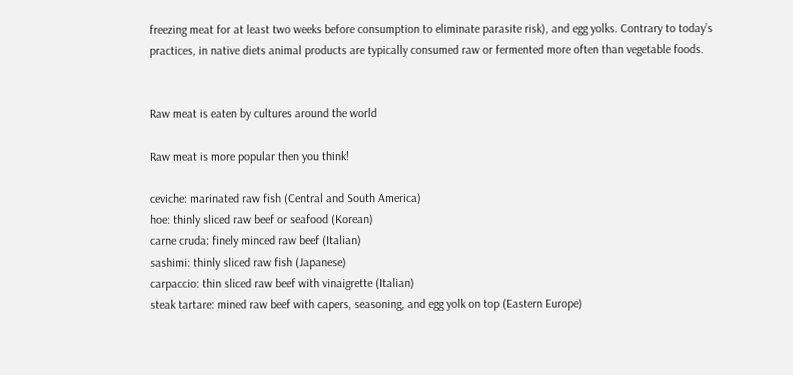freezing meat for at least two weeks before consumption to eliminate parasite risk), and egg yolks. Contrary to today’s practices, in native diets animal products are typically consumed raw or fermented more often than vegetable foods.


Raw meat is eaten by cultures around the world

Raw meat is more popular then you think!

ceviche: marinated raw fish (Central and South America)
hoe: thinly sliced raw beef or seafood (Korean)
carne cruda: finely minced raw beef (Italian)
sashimi: thinly sliced raw fish (Japanese)
carpaccio: thin sliced raw beef with vinaigrette (Italian)
steak tartare: mined raw beef with capers, seasoning, and egg yolk on top (Eastern Europe)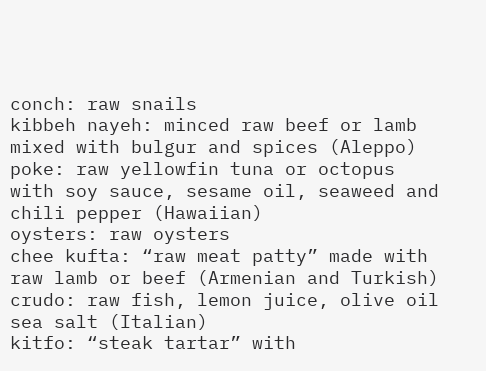conch: raw snails
kibbeh nayeh: minced raw beef or lamb mixed with bulgur and spices (Aleppo)
poke: raw yellowfin tuna or octopus with soy sauce, sesame oil, seaweed and chili pepper (Hawaiian)
oysters: raw oysters
chee kufta: “raw meat patty” made with raw lamb or beef (Armenian and Turkish)
crudo: raw fish, lemon juice, olive oil sea salt (Italian)
kitfo: “steak tartar” with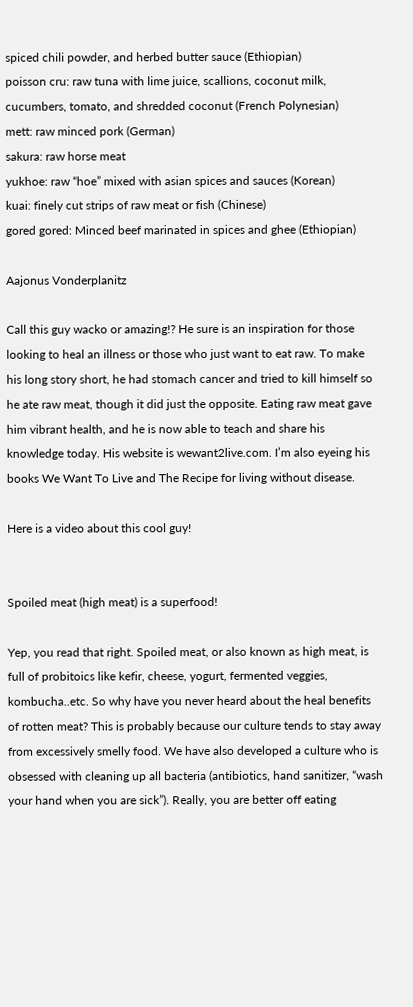spiced chili powder, and herbed butter sauce (Ethiopian)
poisson cru: raw tuna with lime juice, scallions, coconut milk, cucumbers, tomato, and shredded coconut (French Polynesian)
mett: raw minced pork (German)
sakura: raw horse meat
yukhoe: raw “hoe” mixed with asian spices and sauces (Korean)
kuai: finely cut strips of raw meat or fish (Chinese)
gored gored: Minced beef marinated in spices and ghee (Ethiopian)

Aajonus Vonderplanitz

Call this guy wacko or amazing!? He sure is an inspiration for those looking to heal an illness or those who just want to eat raw. To make his long story short, he had stomach cancer and tried to kill himself so he ate raw meat, though it did just the opposite. Eating raw meat gave him vibrant health, and he is now able to teach and share his knowledge today. His website is wewant2live.com. I’m also eyeing his books We Want To Live and The Recipe for living without disease.

Here is a video about this cool guy!


Spoiled meat (high meat) is a superfood!

Yep, you read that right. Spoiled meat, or also known as high meat, is full of probitoics like kefir, cheese, yogurt, fermented veggies, kombucha..etc. So why have you never heard about the heal benefits of rotten meat? This is probably because our culture tends to stay away from excessively smelly food. We have also developed a culture who is obsessed with cleaning up all bacteria (antibiotics, hand sanitizer, “wash your hand when you are sick”). Really, you are better off eating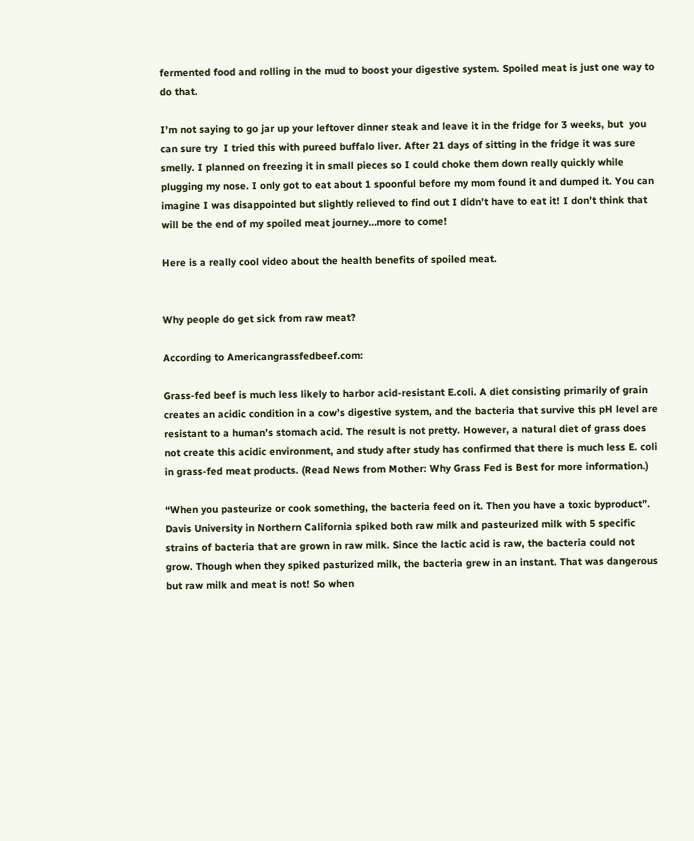fermented food and rolling in the mud to boost your digestive system. Spoiled meat is just one way to do that.

I’m not saying to go jar up your leftover dinner steak and leave it in the fridge for 3 weeks, but  you can sure try  I tried this with pureed buffalo liver. After 21 days of sitting in the fridge it was sure smelly. I planned on freezing it in small pieces so I could choke them down really quickly while plugging my nose. I only got to eat about 1 spoonful before my mom found it and dumped it. You can imagine I was disappointed but slightly relieved to find out I didn’t have to eat it! I don’t think that will be the end of my spoiled meat journey…more to come!

Here is a really cool video about the health benefits of spoiled meat.


Why people do get sick from raw meat?

According to Americangrassfedbeef.com:

Grass-fed beef is much less likely to harbor acid-resistant E.coli. A diet consisting primarily of grain creates an acidic condition in a cow’s digestive system, and the bacteria that survive this pH level are resistant to a human’s stomach acid. The result is not pretty. However, a natural diet of grass does not create this acidic environment, and study after study has confirmed that there is much less E. coli in grass-fed meat products. (Read News from Mother: Why Grass Fed is Best for more information.)

“When you pasteurize or cook something, the bacteria feed on it. Then you have a toxic byproduct”.  Davis University in Northern California spiked both raw milk and pasteurized milk with 5 specific strains of bacteria that are grown in raw milk. Since the lactic acid is raw, the bacteria could not grow. Though when they spiked pasturized milk, the bacteria grew in an instant. That was dangerous but raw milk and meat is not! So when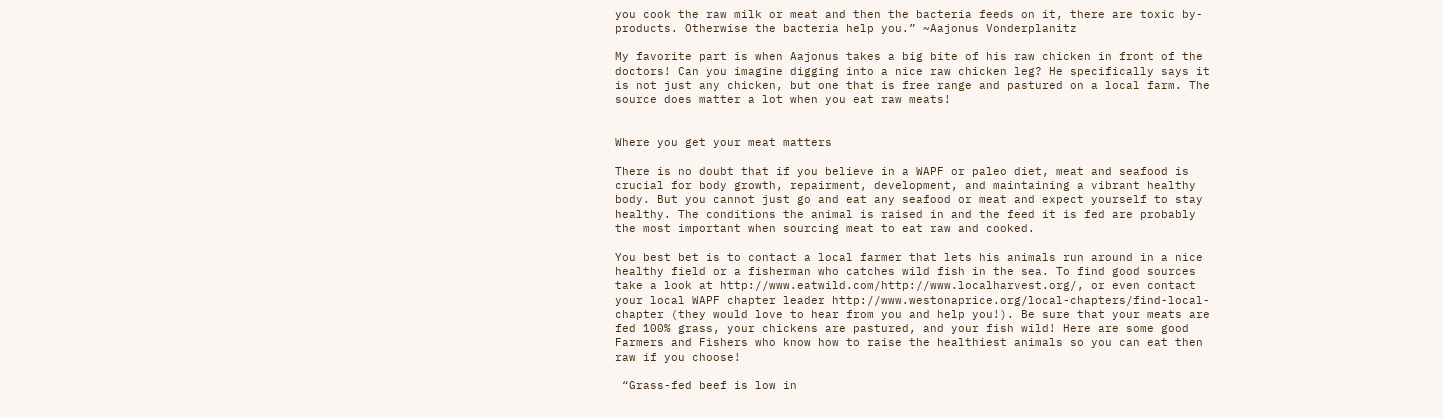you cook the raw milk or meat and then the bacteria feeds on it, there are toxic by-products. Otherwise the bacteria help you.” ~Aajonus Vonderplanitz

My favorite part is when Aajonus takes a big bite of his raw chicken in front of the doctors! Can you imagine digging into a nice raw chicken leg? He specifically says it is not just any chicken, but one that is free range and pastured on a local farm. The source does matter a lot when you eat raw meats!


Where you get your meat matters

There is no doubt that if you believe in a WAPF or paleo diet, meat and seafood is crucial for body growth, repairment, development, and maintaining a vibrant healthy body. But you cannot just go and eat any seafood or meat and expect yourself to stay healthy. The conditions the animal is raised in and the feed it is fed are probably the most important when sourcing meat to eat raw and cooked.

You best bet is to contact a local farmer that lets his animals run around in a nice healthy field or a fisherman who catches wild fish in the sea. To find good sources take a look at http://www.eatwild.com/http://www.localharvest.org/, or even contact your local WAPF chapter leader http://www.westonaprice.org/local-chapters/find-local-chapter (they would love to hear from you and help you!). Be sure that your meats are fed 100% grass, your chickens are pastured, and your fish wild! Here are some good Farmers and Fishers who know how to raise the healthiest animals so you can eat then raw if you choose!

 “Grass-fed beef is low in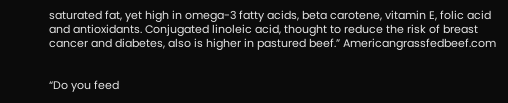saturated fat, yet high in omega-3 fatty acids, beta carotene, vitamin E, folic acid and antioxidants. Conjugated linoleic acid, thought to reduce the risk of breast cancer and diabetes, also is higher in pastured beef.” Americangrassfedbeef.com


“Do you feed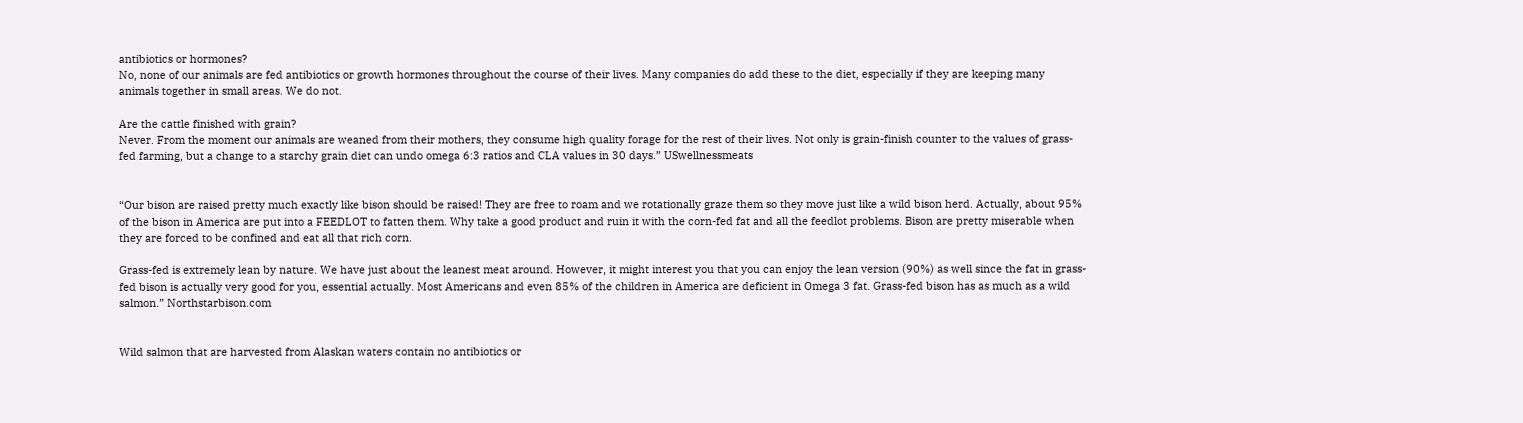antibiotics or hormones?
No, none of our animals are fed antibiotics or growth hormones throughout the course of their lives. Many companies do add these to the diet, especially if they are keeping many animals together in small areas. We do not.

Are the cattle finished with grain?
Never. From the moment our animals are weaned from their mothers, they consume high quality forage for the rest of their lives. Not only is grain-finish counter to the values of grass-fed farming, but a change to a starchy grain diet can undo omega 6:3 ratios and CLA values in 30 days.” USwellnessmeats


“Our bison are raised pretty much exactly like bison should be raised! They are free to roam and we rotationally graze them so they move just like a wild bison herd. Actually, about 95% of the bison in America are put into a FEEDLOT to fatten them. Why take a good product and ruin it with the corn-fed fat and all the feedlot problems. Bison are pretty miserable when they are forced to be confined and eat all that rich corn.

Grass-fed is extremely lean by nature. We have just about the leanest meat around. However, it might interest you that you can enjoy the lean version (90%) as well since the fat in grass-fed bison is actually very good for you, essential actually. Most Americans and even 85% of the children in America are deficient in Omega 3 fat. Grass-fed bison has as much as a wild salmon.” Northstarbison.com


Wild salmon that are harvested from Alaskan waters contain no antibiotics or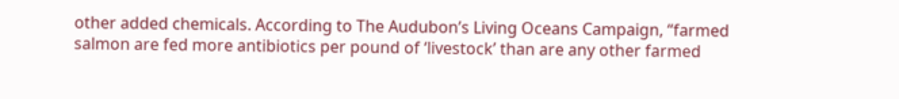other added chemicals. According to The Audubon’s Living Oceans Campaign, “farmed salmon are fed more antibiotics per pound of ‘livestock’ than are any other farmed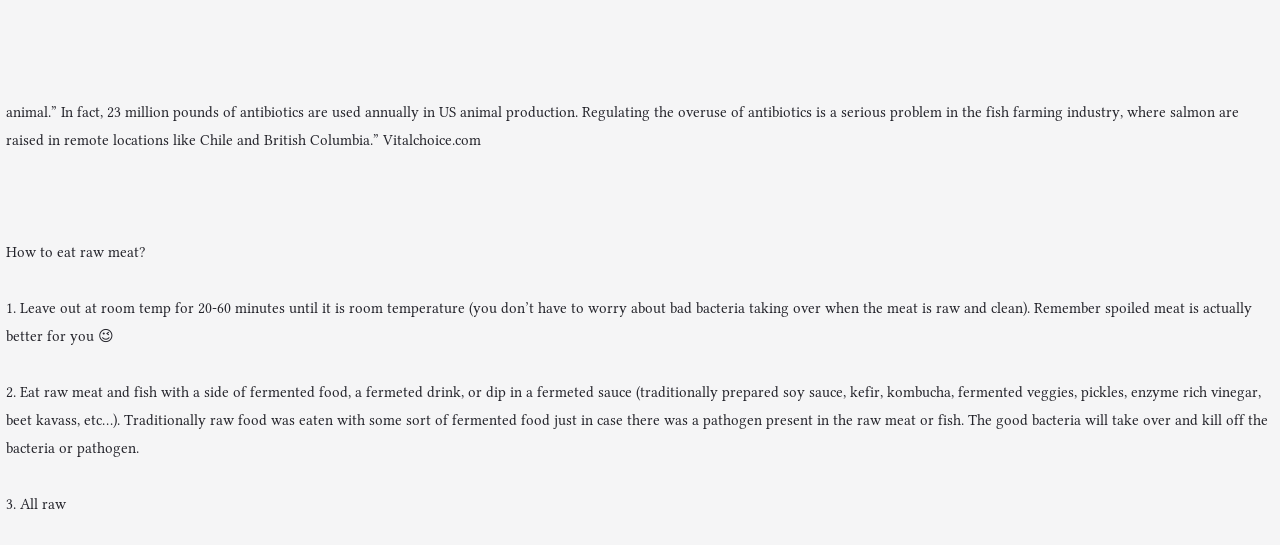animal.” In fact, 23 million pounds of antibiotics are used annually in US animal production. Regulating the overuse of antibiotics is a serious problem in the fish farming industry, where salmon are raised in remote locations like Chile and British Columbia.” Vitalchoice.com



How to eat raw meat?

1. Leave out at room temp for 20-60 minutes until it is room temperature (you don’t have to worry about bad bacteria taking over when the meat is raw and clean). Remember spoiled meat is actually better for you 😉

2. Eat raw meat and fish with a side of fermented food, a fermeted drink, or dip in a fermeted sauce (traditionally prepared soy sauce, kefir, kombucha, fermented veggies, pickles, enzyme rich vinegar, beet kavass, etc…). Traditionally raw food was eaten with some sort of fermented food just in case there was a pathogen present in the raw meat or fish. The good bacteria will take over and kill off the bacteria or pathogen.

3. All raw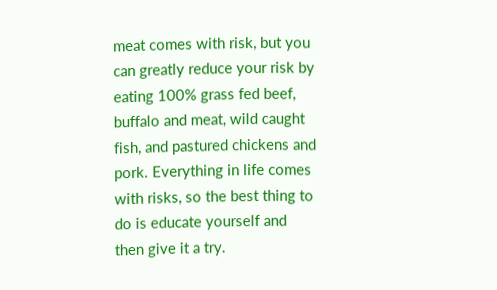meat comes with risk, but you can greatly reduce your risk by eating 100% grass fed beef, buffalo and meat, wild caught fish, and pastured chickens and pork. Everything in life comes with risks, so the best thing to do is educate yourself and then give it a try.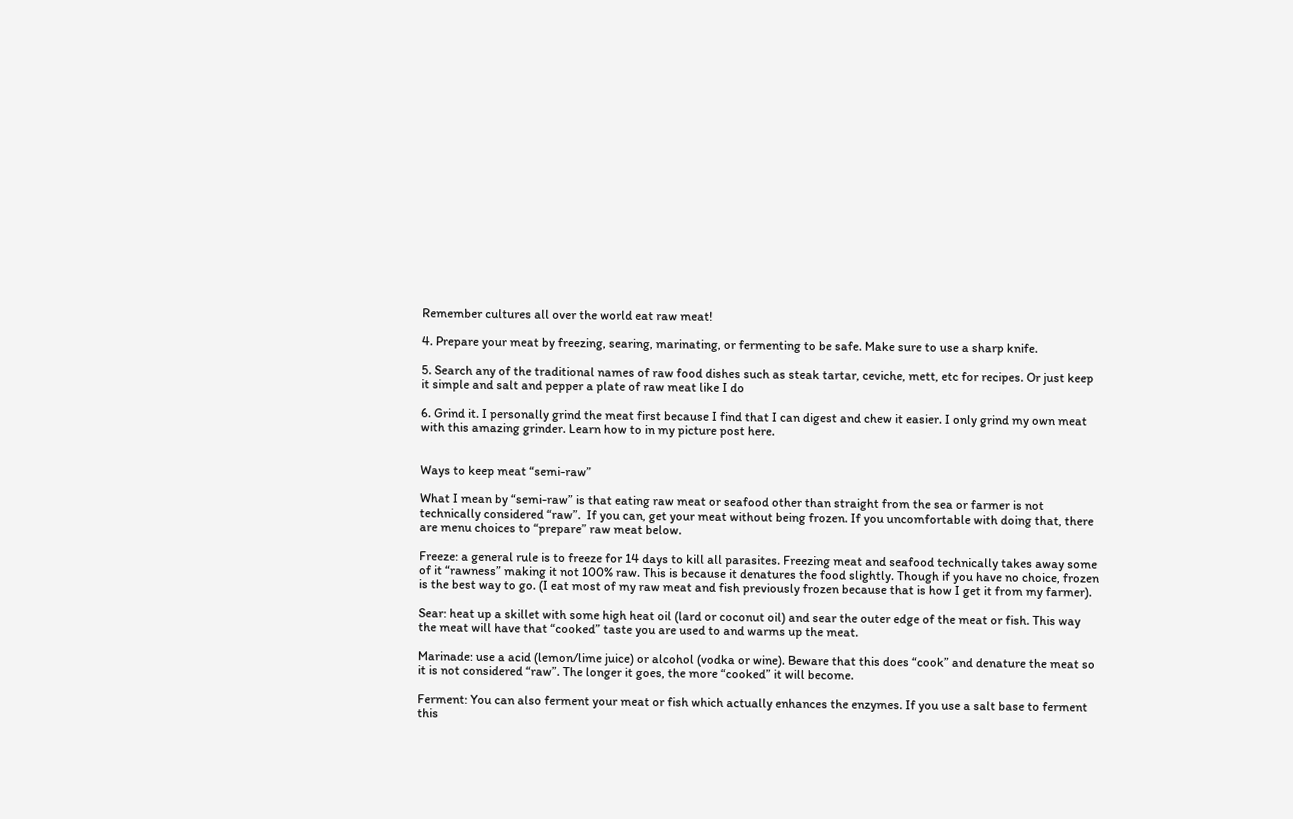Remember cultures all over the world eat raw meat!

4. Prepare your meat by freezing, searing, marinating, or fermenting to be safe. Make sure to use a sharp knife.

5. Search any of the traditional names of raw food dishes such as steak tartar, ceviche, mett, etc for recipes. Or just keep it simple and salt and pepper a plate of raw meat like I do

6. Grind it. I personally grind the meat first because I find that I can digest and chew it easier. I only grind my own meat with this amazing grinder. Learn how to in my picture post here.


Ways to keep meat “semi-raw”

What I mean by “semi-raw” is that eating raw meat or seafood other than straight from the sea or farmer is not technically considered “raw”.  If you can, get your meat without being frozen. If you uncomfortable with doing that, there are menu choices to “prepare” raw meat below.

Freeze: a general rule is to freeze for 14 days to kill all parasites. Freezing meat and seafood technically takes away some of it “rawness” making it not 100% raw. This is because it denatures the food slightly. Though if you have no choice, frozen is the best way to go. (I eat most of my raw meat and fish previously frozen because that is how I get it from my farmer).

Sear: heat up a skillet with some high heat oil (lard or coconut oil) and sear the outer edge of the meat or fish. This way the meat will have that “cooked” taste you are used to and warms up the meat.

Marinade: use a acid (lemon/lime juice) or alcohol (vodka or wine). Beware that this does “cook” and denature the meat so it is not considered “raw”. The longer it goes, the more “cooked” it will become.

Ferment: You can also ferment your meat or fish which actually enhances the enzymes. If you use a salt base to ferment this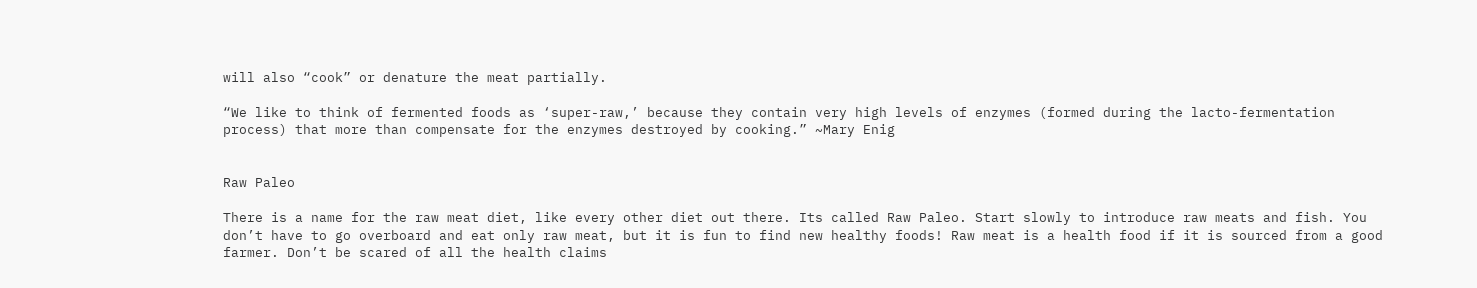will also “cook” or denature the meat partially.

“We like to think of fermented foods as ‘super-raw,’ because they contain very high levels of enzymes (formed during the lacto-fermentation process) that more than compensate for the enzymes destroyed by cooking.” ~Mary Enig


Raw Paleo

There is a name for the raw meat diet, like every other diet out there. Its called Raw Paleo. Start slowly to introduce raw meats and fish. You don’t have to go overboard and eat only raw meat, but it is fun to find new healthy foods! Raw meat is a health food if it is sourced from a good farmer. Don’t be scared of all the health claims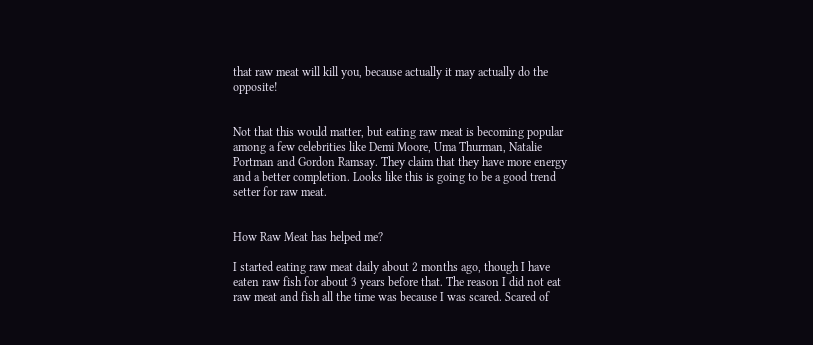that raw meat will kill you, because actually it may actually do the opposite!


Not that this would matter, but eating raw meat is becoming popular among a few celebrities like Demi Moore, Uma Thurman, Natalie Portman and Gordon Ramsay. They claim that they have more energy and a better completion. Looks like this is going to be a good trend setter for raw meat.


How Raw Meat has helped me?

I started eating raw meat daily about 2 months ago, though I have eaten raw fish for about 3 years before that. The reason I did not eat raw meat and fish all the time was because I was scared. Scared of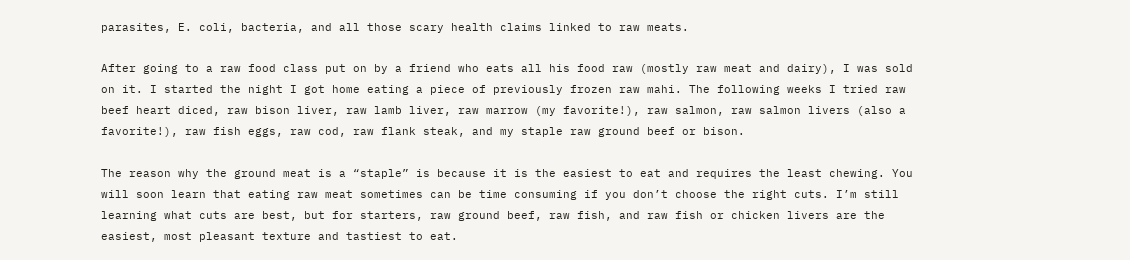parasites, E. coli, bacteria, and all those scary health claims linked to raw meats.

After going to a raw food class put on by a friend who eats all his food raw (mostly raw meat and dairy), I was sold on it. I started the night I got home eating a piece of previously frozen raw mahi. The following weeks I tried raw beef heart diced, raw bison liver, raw lamb liver, raw marrow (my favorite!), raw salmon, raw salmon livers (also a favorite!), raw fish eggs, raw cod, raw flank steak, and my staple raw ground beef or bison.

The reason why the ground meat is a “staple” is because it is the easiest to eat and requires the least chewing. You will soon learn that eating raw meat sometimes can be time consuming if you don’t choose the right cuts. I’m still learning what cuts are best, but for starters, raw ground beef, raw fish, and raw fish or chicken livers are the easiest, most pleasant texture and tastiest to eat.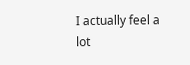I actually feel a lot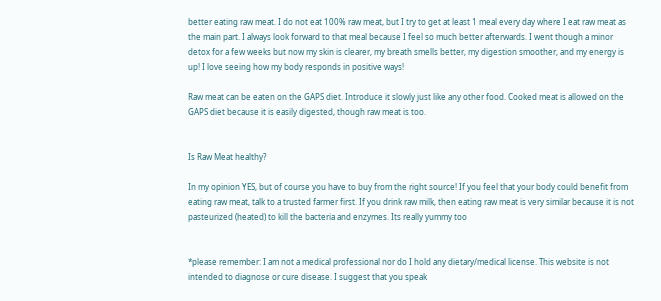better eating raw meat. I do not eat 100% raw meat, but I try to get at least 1 meal every day where I eat raw meat as the main part. I always look forward to that meal because I feel so much better afterwards. I went though a minor detox for a few weeks but now my skin is clearer, my breath smells better, my digestion smoother, and my energy is up! I love seeing how my body responds in positive ways!

Raw meat can be eaten on the GAPS diet. Introduce it slowly just like any other food. Cooked meat is allowed on the GAPS diet because it is easily digested, though raw meat is too.


Is Raw Meat healthy?

In my opinion YES, but of course you have to buy from the right source! If you feel that your body could benefit from eating raw meat, talk to a trusted farmer first. If you drink raw milk, then eating raw meat is very similar because it is not pasteurized (heated) to kill the bacteria and enzymes. Its really yummy too


*please remember: I am not a medical professional nor do I hold any dietary/medical license. This website is not intended to diagnose or cure disease. I suggest that you speak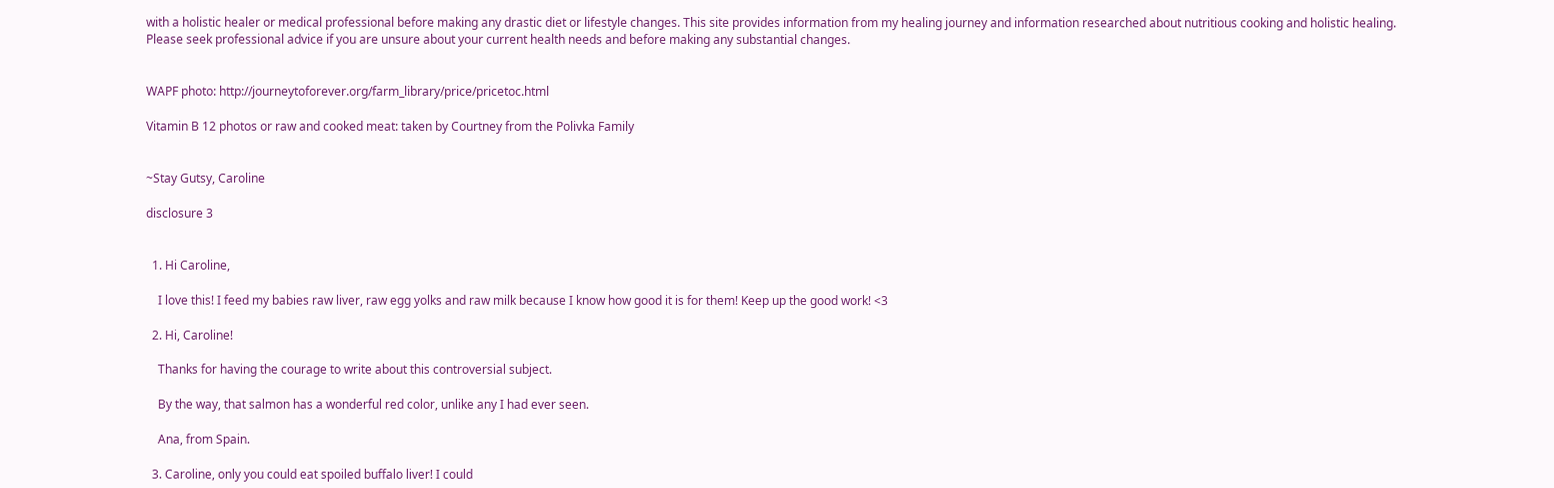with a holistic healer or medical professional before making any drastic diet or lifestyle changes. This site provides information from my healing journey and information researched about nutritious cooking and holistic healing. Please seek professional advice if you are unsure about your current health needs and before making any substantial changes.


WAPF photo: http://journeytoforever.org/farm_library/price/pricetoc.html

Vitamin B 12 photos or raw and cooked meat: taken by Courtney from the Polivka Family


~Stay Gutsy, Caroline

disclosure 3


  1. Hi Caroline,

    I love this! I feed my babies raw liver, raw egg yolks and raw milk because I know how good it is for them! Keep up the good work! <3

  2. Hi, Caroline!

    Thanks for having the courage to write about this controversial subject.

    By the way, that salmon has a wonderful red color, unlike any I had ever seen.

    Ana, from Spain.

  3. Caroline, only you could eat spoiled buffalo liver! I could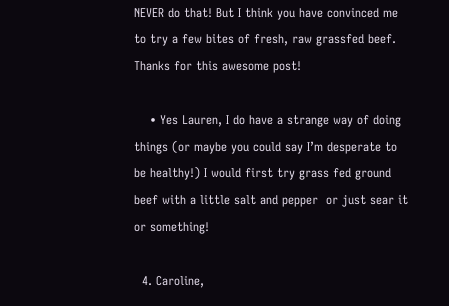NEVER do that! But I think you have convinced me to try a few bites of fresh, raw grassfed beef. Thanks for this awesome post!

    • Yes Lauren, I do have a strange way of doing things (or maybe you could say I’m desperate to be healthy!) I would first try grass fed ground beef with a little salt and pepper  or just sear it or something!

  4. Caroline,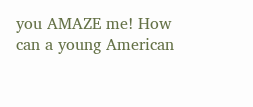you AMAZE me! How can a young American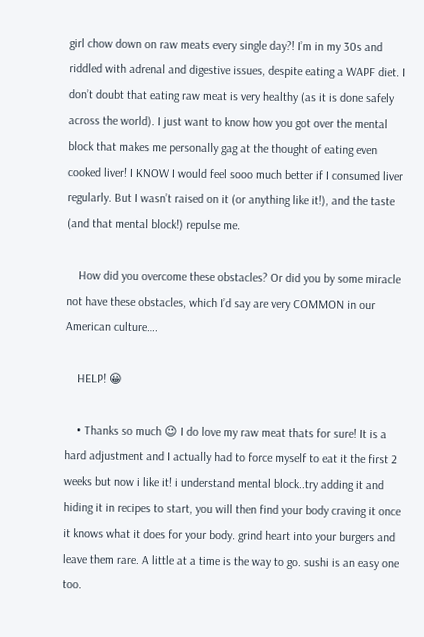girl chow down on raw meats every single day?! I’m in my 30s and riddled with adrenal and digestive issues, despite eating a WAPF diet. I don’t doubt that eating raw meat is very healthy (as it is done safely across the world). I just want to know how you got over the mental block that makes me personally gag at the thought of eating even cooked liver! I KNOW I would feel sooo much better if I consumed liver regularly. But I wasn’t raised on it (or anything like it!), and the taste (and that mental block!) repulse me.

    How did you overcome these obstacles? Or did you by some miracle not have these obstacles, which I’d say are very COMMON in our American culture….

    HELP! 😀

    • Thanks so much 😉 I do love my raw meat thats for sure! It is a hard adjustment and I actually had to force myself to eat it the first 2 weeks but now i like it! i understand mental block..try adding it and hiding it in recipes to start, you will then find your body craving it once it knows what it does for your body. grind heart into your burgers and leave them rare. A little at a time is the way to go. sushi is an easy one too.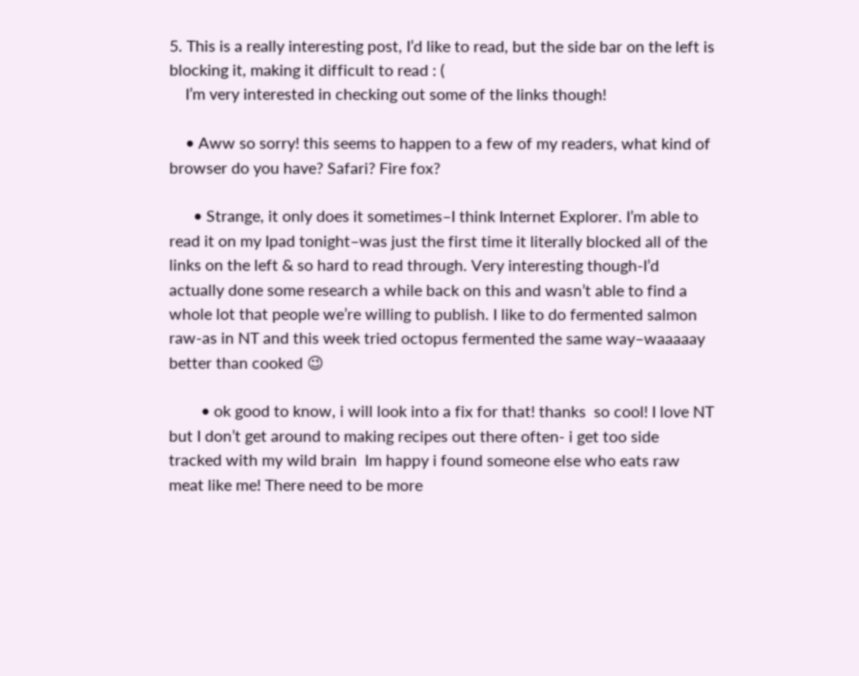5. This is a really interesting post, I’d like to read, but the side bar on the left is blocking it, making it difficult to read : (
    I’m very interested in checking out some of the links though!

    • Aww so sorry! this seems to happen to a few of my readers, what kind of browser do you have? Safari? Fire fox?

      • Strange, it only does it sometimes–I think Internet Explorer. I’m able to read it on my Ipad tonight–was just the first time it literally blocked all of the links on the left & so hard to read through. Very interesting though-I’d actually done some research a while back on this and wasn’t able to find a whole lot that people we’re willing to publish. I like to do fermented salmon raw-as in NT and this week tried octopus fermented the same way–waaaaay better than cooked 😉

        • ok good to know, i will look into a fix for that! thanks  so cool! I love NT but I don’t get around to making recipes out there often- i get too side tracked with my wild brain  Im happy i found someone else who eats raw meat like me! There need to be more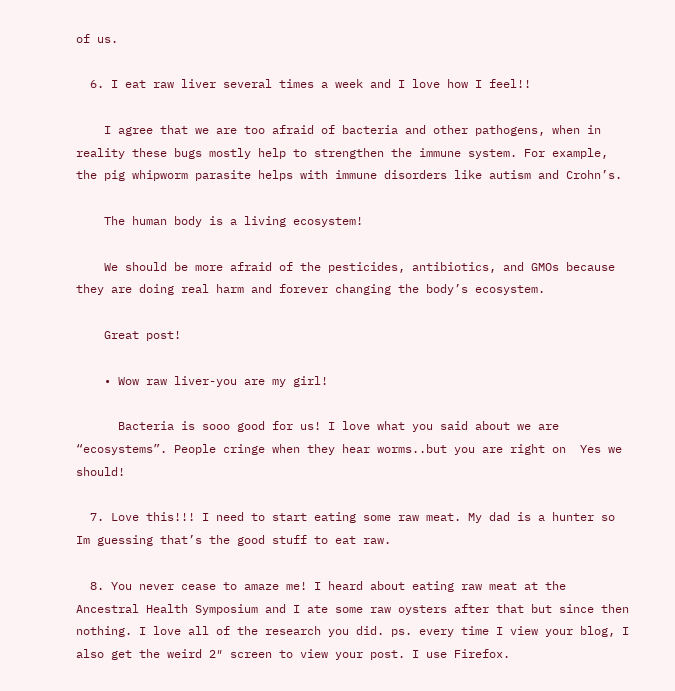of us.

  6. I eat raw liver several times a week and I love how I feel!!

    I agree that we are too afraid of bacteria and other pathogens, when in reality these bugs mostly help to strengthen the immune system. For example, the pig whipworm parasite helps with immune disorders like autism and Crohn’s.

    The human body is a living ecosystem!

    We should be more afraid of the pesticides, antibiotics, and GMOs because they are doing real harm and forever changing the body’s ecosystem.

    Great post!

    • Wow raw liver-you are my girl!

      Bacteria is sooo good for us! I love what you said about we are “ecosystems”. People cringe when they hear worms..but you are right on  Yes we should!

  7. Love this!!! I need to start eating some raw meat. My dad is a hunter so Im guessing that’s the good stuff to eat raw.

  8. You never cease to amaze me! I heard about eating raw meat at the Ancestral Health Symposium and I ate some raw oysters after that but since then nothing. I love all of the research you did. ps. every time I view your blog, I also get the weird 2″ screen to view your post. I use Firefox.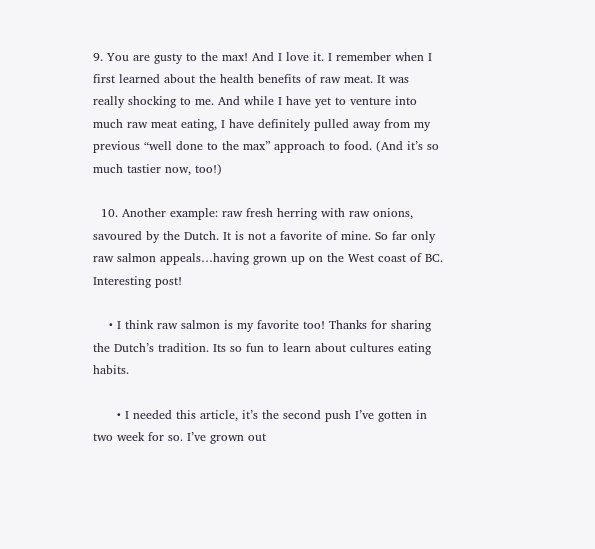9. You are gusty to the max! And I love it. I remember when I first learned about the health benefits of raw meat. It was really shocking to me. And while I have yet to venture into much raw meat eating, I have definitely pulled away from my previous “well done to the max” approach to food. (And it’s so much tastier now, too!)

  10. Another example: raw fresh herring with raw onions, savoured by the Dutch. It is not a favorite of mine. So far only raw salmon appeals…having grown up on the West coast of BC. Interesting post!

    • I think raw salmon is my favorite too! Thanks for sharing the Dutch’s tradition. Its so fun to learn about cultures eating habits.

      • I needed this article, it’s the second push I’ve gotten in two week for so. I’ve grown out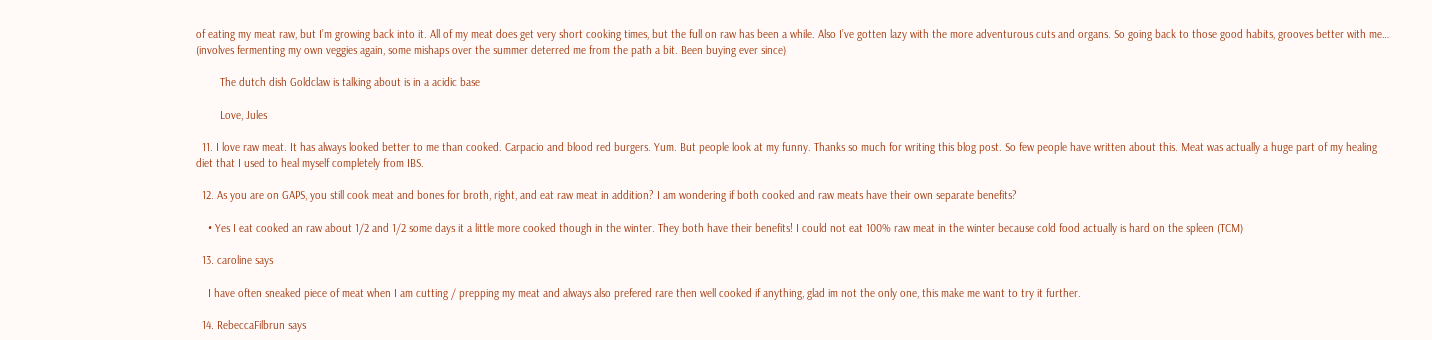of eating my meat raw, but I’m growing back into it. All of my meat does get very short cooking times, but the full on raw has been a while. Also I’ve gotten lazy with the more adventurous cuts and organs. So going back to those good habits, grooves better with me… (involves fermenting my own veggies again, some mishaps over the summer deterred me from the path a bit. Been buying ever since)

        The dutch dish Goldclaw is talking about is in a acidic base

        Love, Jules

  11. I love raw meat. It has always looked better to me than cooked. Carpacio and blood red burgers. Yum. But people look at my funny. Thanks so much for writing this blog post. So few people have written about this. Meat was actually a huge part of my healing diet that I used to heal myself completely from IBS.

  12. As you are on GAPS, you still cook meat and bones for broth, right, and eat raw meat in addition? I am wondering if both cooked and raw meats have their own separate benefits?

    • Yes I eat cooked an raw about 1/2 and 1/2 some days it a little more cooked though in the winter. They both have their benefits! I could not eat 100% raw meat in the winter because cold food actually is hard on the spleen (TCM)

  13. caroline says

    I have often sneaked piece of meat when I am cutting / prepping my meat and always also prefered rare then well cooked if anything, glad im not the only one, this make me want to try it further.

  14. RebeccaFilbrun says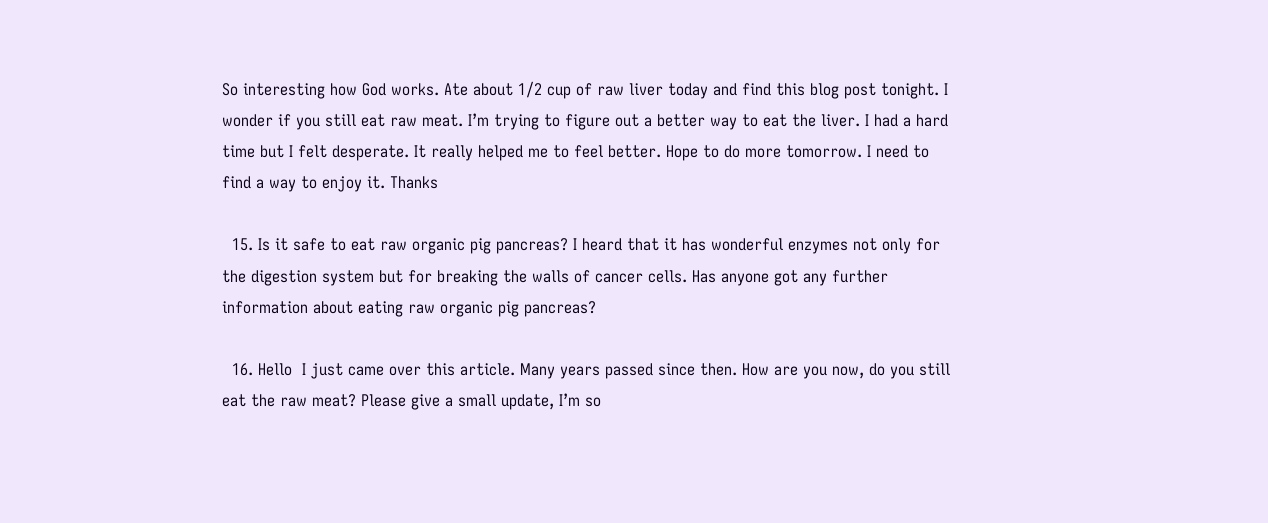So interesting how God works. Ate about 1/2 cup of raw liver today and find this blog post tonight. I wonder if you still eat raw meat. I’m trying to figure out a better way to eat the liver. I had a hard time but I felt desperate. It really helped me to feel better. Hope to do more tomorrow. I need to find a way to enjoy it. Thanks

  15. Is it safe to eat raw organic pig pancreas? I heard that it has wonderful enzymes not only for the digestion system but for breaking the walls of cancer cells. Has anyone got any further information about eating raw organic pig pancreas?

  16. Hello  I just came over this article. Many years passed since then. How are you now, do you still eat the raw meat? Please give a small update, I’m so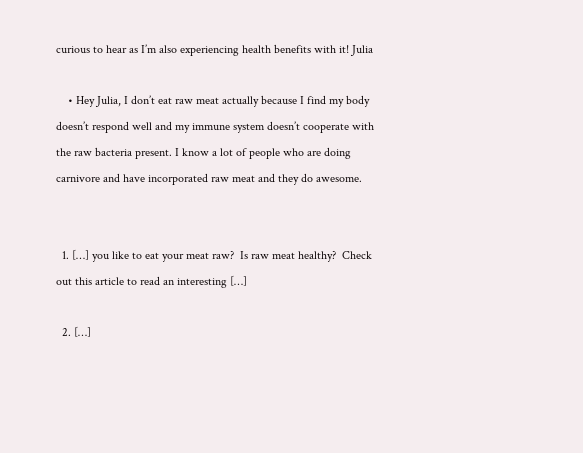curious to hear as I’m also experiencing health benefits with it! Julia

    • Hey Julia, I don’t eat raw meat actually because I find my body doesn’t respond well and my immune system doesn’t cooperate with the raw bacteria present. I know a lot of people who are doing carnivore and have incorporated raw meat and they do awesome.


  1. […] you like to eat your meat raw?  Is raw meat healthy?  Check out this article to read an interesting […]

  2. […]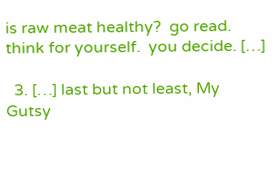is raw meat healthy?  go read.  think for yourself.  you decide. […]

  3. […] last but not least, My Gutsy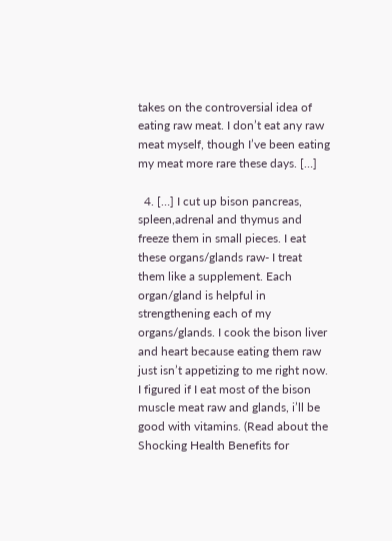takes on the controversial idea of eating raw meat. I don’t eat any raw meat myself, though I’ve been eating my meat more rare these days. […]

  4. […] I cut up bison pancreas, spleen,adrenal and thymus and freeze them in small pieces. I eat these organs/glands raw- I treat them like a supplement. Each organ/gland is helpful in strengthening each of my organs/glands. I cook the bison liver and heart because eating them raw just isn’t appetizing to me right now. I figured if I eat most of the bison muscle meat raw and glands, i’ll be good with vitamins. (Read about the Shocking Health Benefits for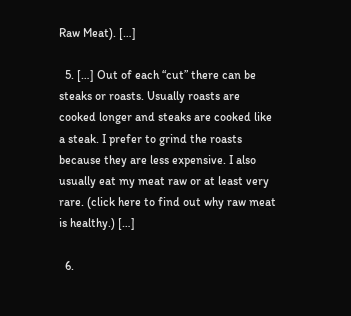Raw Meat). […]

  5. […] Out of each “cut” there can be steaks or roasts. Usually roasts are cooked longer and steaks are cooked like a steak. I prefer to grind the roasts because they are less expensive. I also usually eat my meat raw or at least very rare. (click here to find out why raw meat is healthy.) […]

  6.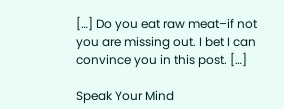[…] Do you eat raw meat–if not you are missing out. I bet I can convince you in this post. […]

Speak Your Mind